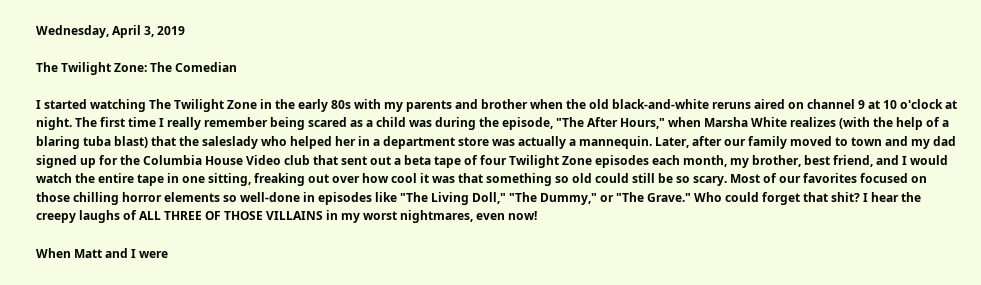Wednesday, April 3, 2019

The Twilight Zone: The Comedian

I started watching The Twilight Zone in the early 80s with my parents and brother when the old black-and-white reruns aired on channel 9 at 10 o'clock at night. The first time I really remember being scared as a child was during the episode, "The After Hours," when Marsha White realizes (with the help of a blaring tuba blast) that the saleslady who helped her in a department store was actually a mannequin. Later, after our family moved to town and my dad signed up for the Columbia House Video club that sent out a beta tape of four Twilight Zone episodes each month, my brother, best friend, and I would watch the entire tape in one sitting, freaking out over how cool it was that something so old could still be so scary. Most of our favorites focused on those chilling horror elements so well-done in episodes like "The Living Doll," "The Dummy," or "The Grave." Who could forget that shit? I hear the creepy laughs of ALL THREE OF THOSE VILLAINS in my worst nightmares, even now!

When Matt and I were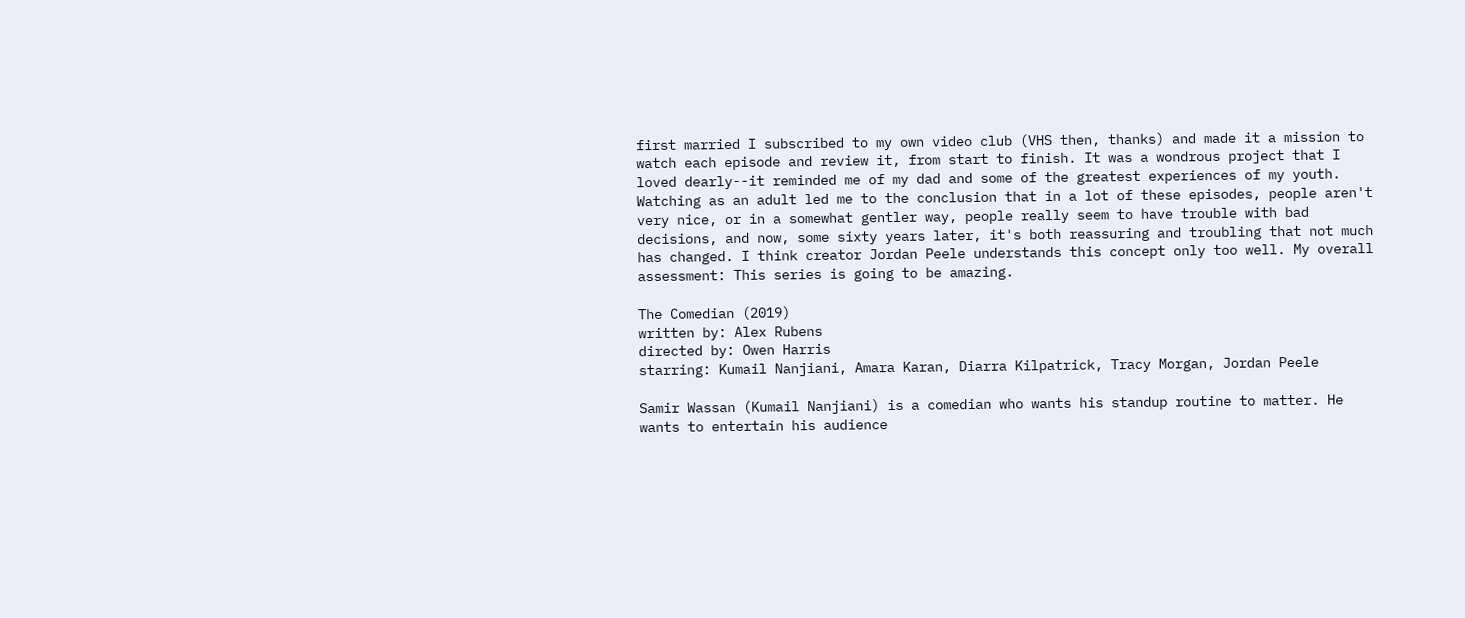first married I subscribed to my own video club (VHS then, thanks) and made it a mission to watch each episode and review it, from start to finish. It was a wondrous project that I loved dearly--it reminded me of my dad and some of the greatest experiences of my youth. Watching as an adult led me to the conclusion that in a lot of these episodes, people aren't very nice, or in a somewhat gentler way, people really seem to have trouble with bad decisions, and now, some sixty years later, it's both reassuring and troubling that not much has changed. I think creator Jordan Peele understands this concept only too well. My overall assessment: This series is going to be amazing.

The Comedian (2019)
written by: Alex Rubens
directed by: Owen Harris
starring: Kumail Nanjiani, Amara Karan, Diarra Kilpatrick, Tracy Morgan, Jordan Peele

Samir Wassan (Kumail Nanjiani) is a comedian who wants his standup routine to matter. He wants to entertain his audience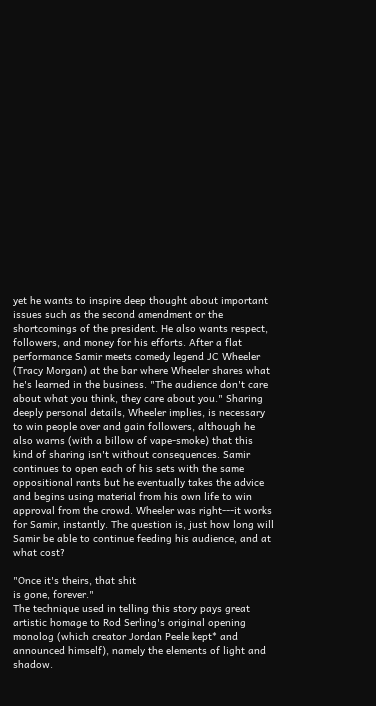yet he wants to inspire deep thought about important issues such as the second amendment or the shortcomings of the president. He also wants respect, followers, and money for his efforts. After a flat performance Samir meets comedy legend JC Wheeler (Tracy Morgan) at the bar where Wheeler shares what he's learned in the business. "The audience don't care about what you think, they care about you." Sharing deeply personal details, Wheeler implies, is necessary to win people over and gain followers, although he also warns (with a billow of vape-smoke) that this kind of sharing isn't without consequences. Samir continues to open each of his sets with the same oppositional rants but he eventually takes the advice and begins using material from his own life to win approval from the crowd. Wheeler was right---it works for Samir, instantly. The question is, just how long will Samir be able to continue feeding his audience, and at what cost?

"Once it's theirs, that shit
is gone, forever."
The technique used in telling this story pays great artistic homage to Rod Serling's original opening monolog (which creator Jordan Peele kept* and announced himself), namely the elements of light and shadow.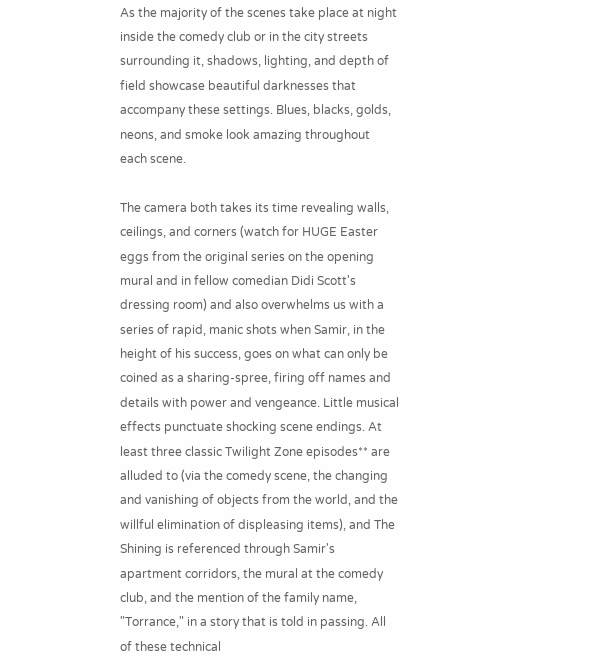As the majority of the scenes take place at night inside the comedy club or in the city streets surrounding it, shadows, lighting, and depth of field showcase beautiful darknesses that accompany these settings. Blues, blacks, golds, neons, and smoke look amazing throughout each scene.

The camera both takes its time revealing walls, ceilings, and corners (watch for HUGE Easter eggs from the original series on the opening mural and in fellow comedian Didi Scott's dressing room) and also overwhelms us with a series of rapid, manic shots when Samir, in the height of his success, goes on what can only be coined as a sharing-spree, firing off names and details with power and vengeance. Little musical effects punctuate shocking scene endings. At least three classic Twilight Zone episodes** are alluded to (via the comedy scene, the changing and vanishing of objects from the world, and the willful elimination of displeasing items), and The Shining is referenced through Samir's apartment corridors, the mural at the comedy club, and the mention of the family name, "Torrance," in a story that is told in passing. All of these technical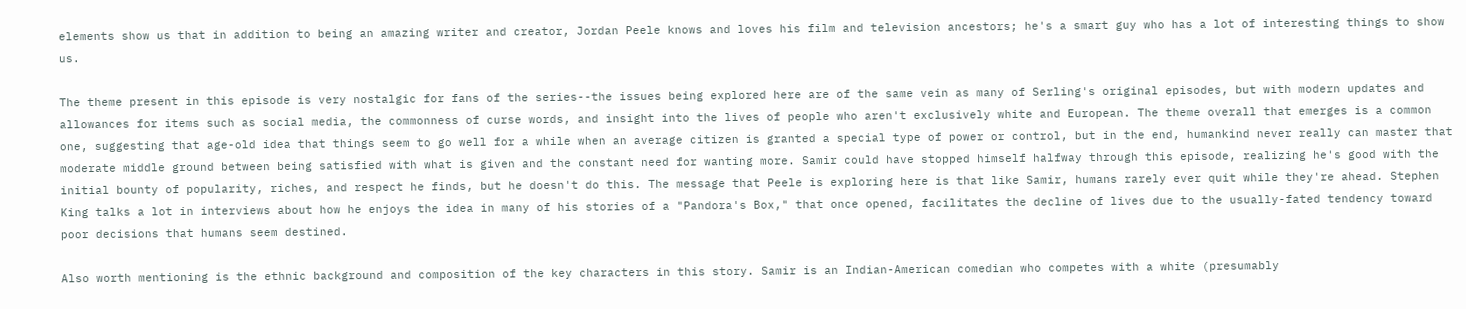elements show us that in addition to being an amazing writer and creator, Jordan Peele knows and loves his film and television ancestors; he's a smart guy who has a lot of interesting things to show us.

The theme present in this episode is very nostalgic for fans of the series--the issues being explored here are of the same vein as many of Serling's original episodes, but with modern updates and allowances for items such as social media, the commonness of curse words, and insight into the lives of people who aren't exclusively white and European. The theme overall that emerges is a common one, suggesting that age-old idea that things seem to go well for a while when an average citizen is granted a special type of power or control, but in the end, humankind never really can master that moderate middle ground between being satisfied with what is given and the constant need for wanting more. Samir could have stopped himself halfway through this episode, realizing he's good with the initial bounty of popularity, riches, and respect he finds, but he doesn't do this. The message that Peele is exploring here is that like Samir, humans rarely ever quit while they're ahead. Stephen King talks a lot in interviews about how he enjoys the idea in many of his stories of a "Pandora's Box," that once opened, facilitates the decline of lives due to the usually-fated tendency toward poor decisions that humans seem destined.

Also worth mentioning is the ethnic background and composition of the key characters in this story. Samir is an Indian-American comedian who competes with a white (presumably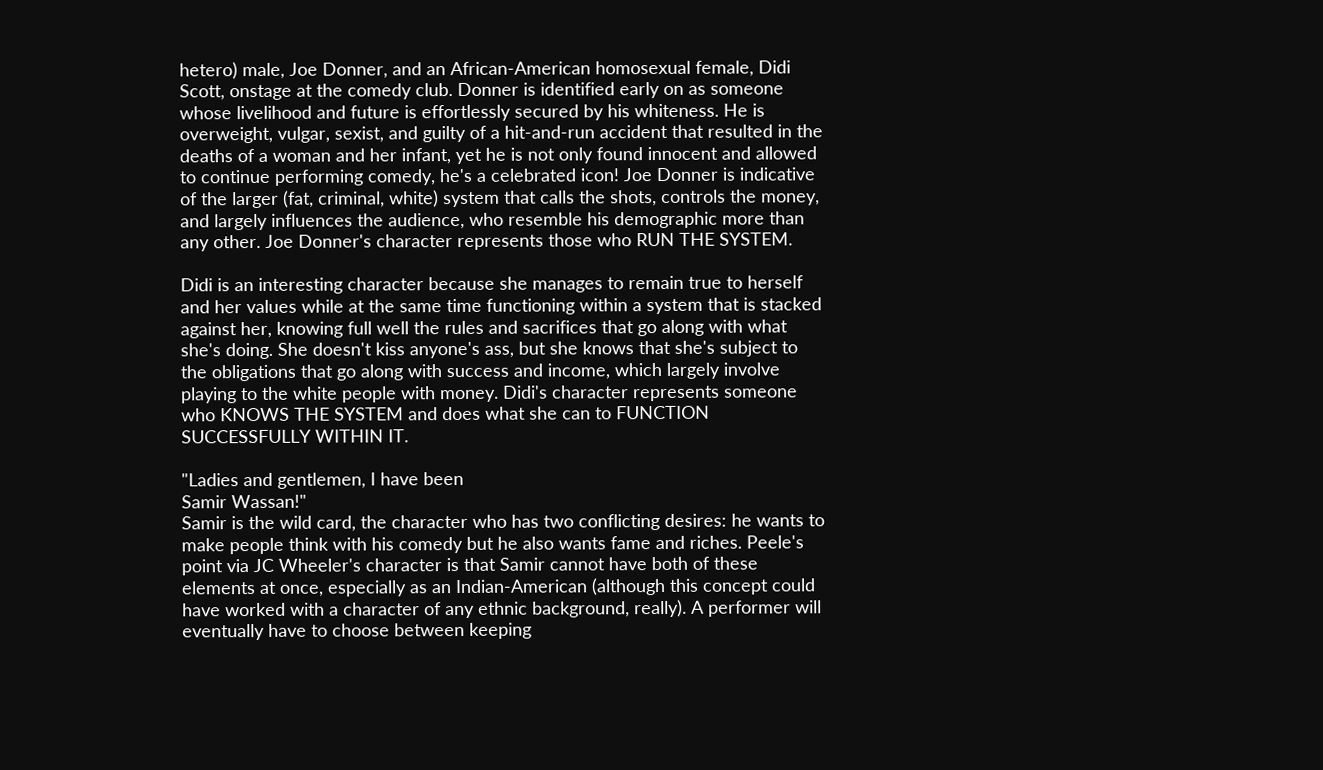hetero) male, Joe Donner, and an African-American homosexual female, Didi Scott, onstage at the comedy club. Donner is identified early on as someone whose livelihood and future is effortlessly secured by his whiteness. He is overweight, vulgar, sexist, and guilty of a hit-and-run accident that resulted in the deaths of a woman and her infant, yet he is not only found innocent and allowed to continue performing comedy, he's a celebrated icon! Joe Donner is indicative of the larger (fat, criminal, white) system that calls the shots, controls the money, and largely influences the audience, who resemble his demographic more than any other. Joe Donner's character represents those who RUN THE SYSTEM.

Didi is an interesting character because she manages to remain true to herself and her values while at the same time functioning within a system that is stacked against her, knowing full well the rules and sacrifices that go along with what she's doing. She doesn't kiss anyone's ass, but she knows that she's subject to the obligations that go along with success and income, which largely involve playing to the white people with money. Didi's character represents someone who KNOWS THE SYSTEM and does what she can to FUNCTION SUCCESSFULLY WITHIN IT.

"Ladies and gentlemen, I have been
Samir Wassan!"
Samir is the wild card, the character who has two conflicting desires: he wants to make people think with his comedy but he also wants fame and riches. Peele's point via JC Wheeler's character is that Samir cannot have both of these elements at once, especially as an Indian-American (although this concept could have worked with a character of any ethnic background, really). A performer will eventually have to choose between keeping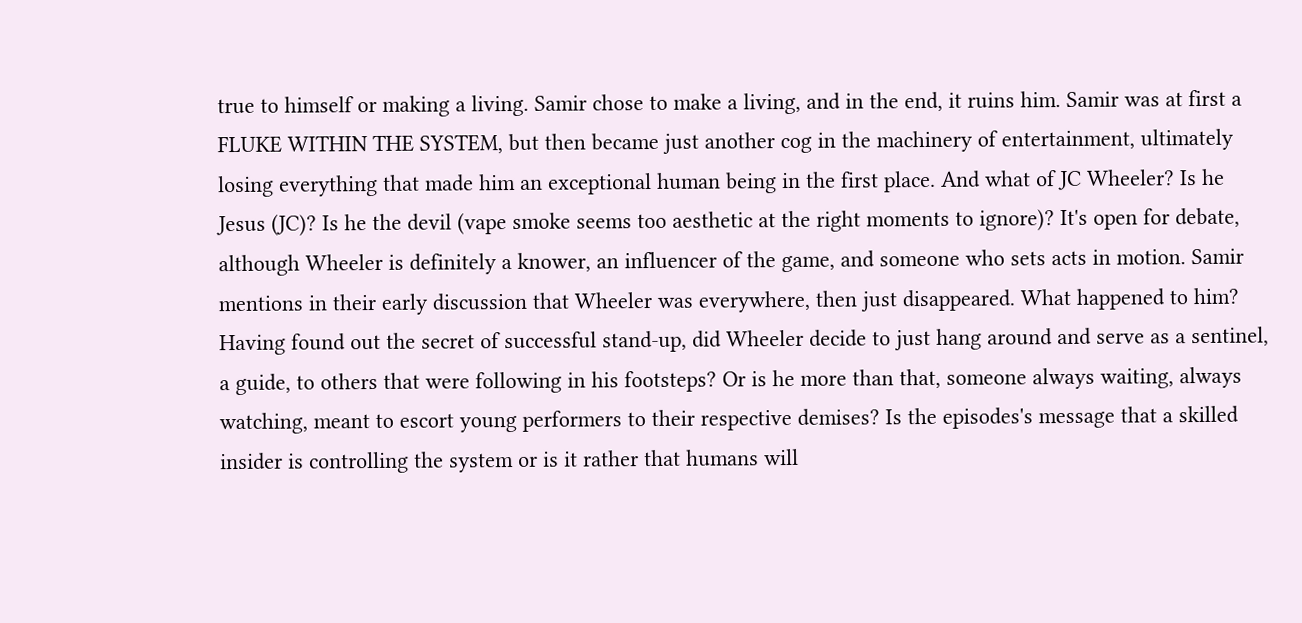true to himself or making a living. Samir chose to make a living, and in the end, it ruins him. Samir was at first a FLUKE WITHIN THE SYSTEM, but then became just another cog in the machinery of entertainment, ultimately losing everything that made him an exceptional human being in the first place. And what of JC Wheeler? Is he Jesus (JC)? Is he the devil (vape smoke seems too aesthetic at the right moments to ignore)? It's open for debate, although Wheeler is definitely a knower, an influencer of the game, and someone who sets acts in motion. Samir mentions in their early discussion that Wheeler was everywhere, then just disappeared. What happened to him? Having found out the secret of successful stand-up, did Wheeler decide to just hang around and serve as a sentinel, a guide, to others that were following in his footsteps? Or is he more than that, someone always waiting, always watching, meant to escort young performers to their respective demises? Is the episodes's message that a skilled insider is controlling the system or is it rather that humans will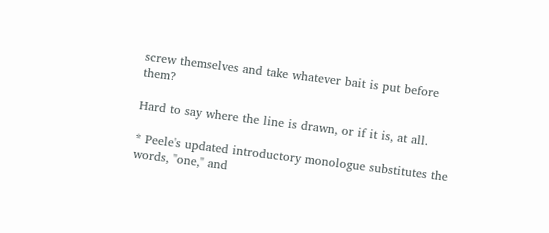screw themselves and take whatever bait is put before them?

Hard to say where the line is drawn, or if it is, at all.

* Peele's updated introductory monologue substitutes the words, "one," and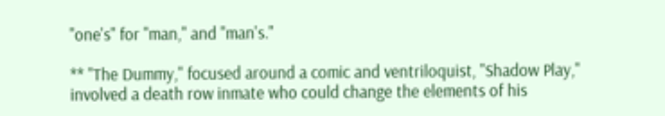"one's" for "man," and "man's."

** "The Dummy," focused around a comic and ventriloquist, "Shadow Play," involved a death row inmate who could change the elements of his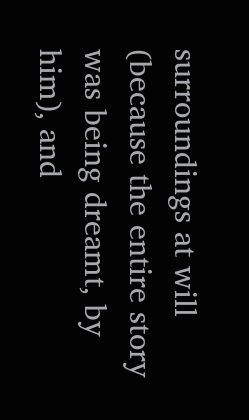surroundings at will (because the entire story was being dreamt, by him), and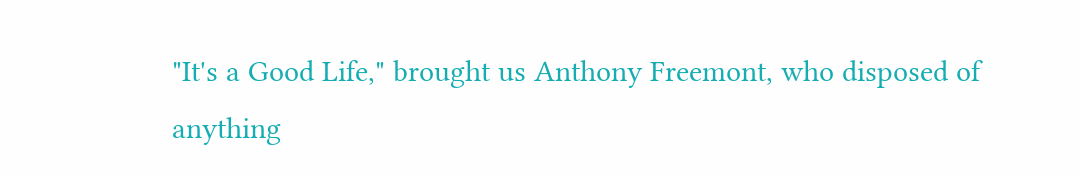"It's a Good Life," brought us Anthony Freemont, who disposed of anything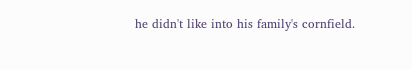he didn't like into his family's cornfield.